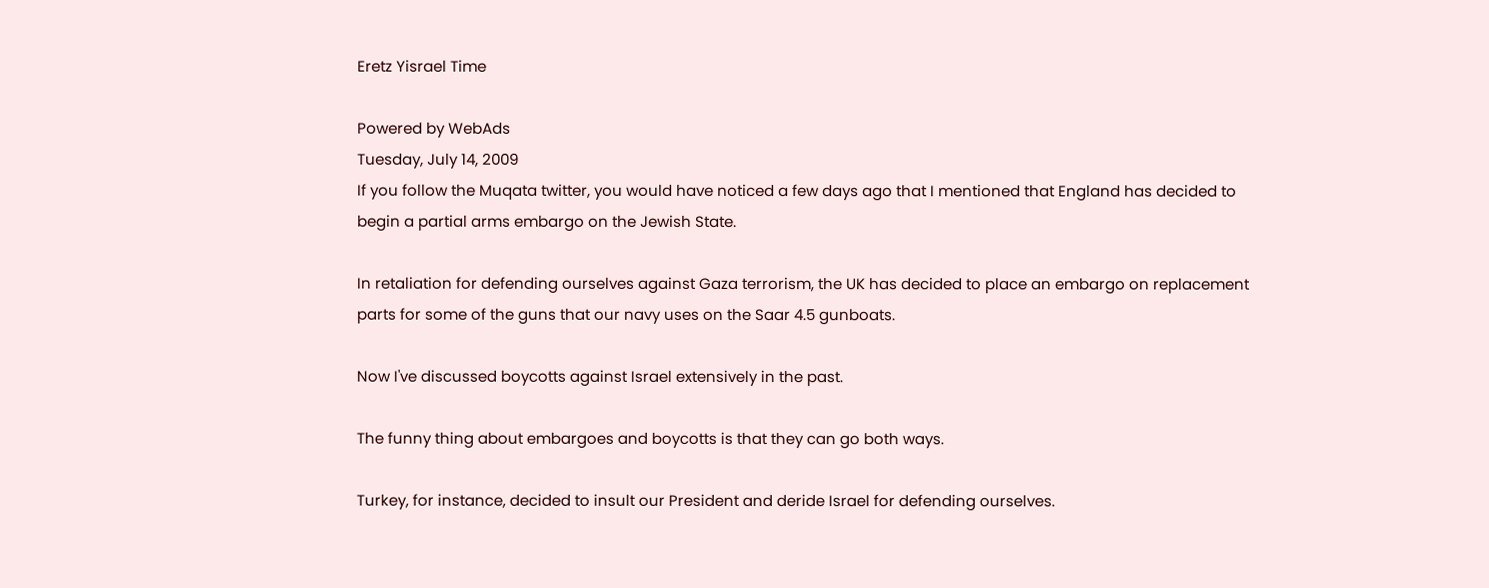Eretz Yisrael Time

Powered by WebAds
Tuesday, July 14, 2009
If you follow the Muqata twitter, you would have noticed a few days ago that I mentioned that England has decided to begin a partial arms embargo on the Jewish State.

In retaliation for defending ourselves against Gaza terrorism, the UK has decided to place an embargo on replacement parts for some of the guns that our navy uses on the Saar 4.5 gunboats.

Now I've discussed boycotts against Israel extensively in the past.

The funny thing about embargoes and boycotts is that they can go both ways.

Turkey, for instance, decided to insult our President and deride Israel for defending ourselves.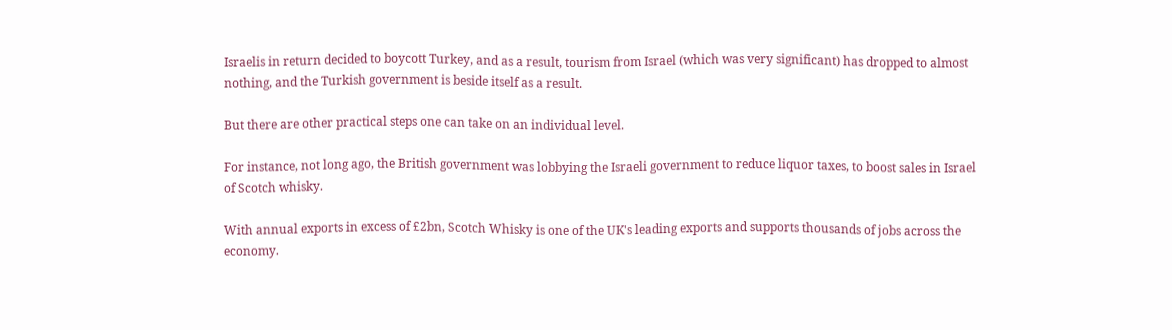Israelis in return decided to boycott Turkey, and as a result, tourism from Israel (which was very significant) has dropped to almost nothing, and the Turkish government is beside itself as a result.

But there are other practical steps one can take on an individual level.

For instance, not long ago, the British government was lobbying the Israeli government to reduce liquor taxes, to boost sales in Israel of Scotch whisky.

With annual exports in excess of £2bn, Scotch Whisky is one of the UK's leading exports and supports thousands of jobs across the economy.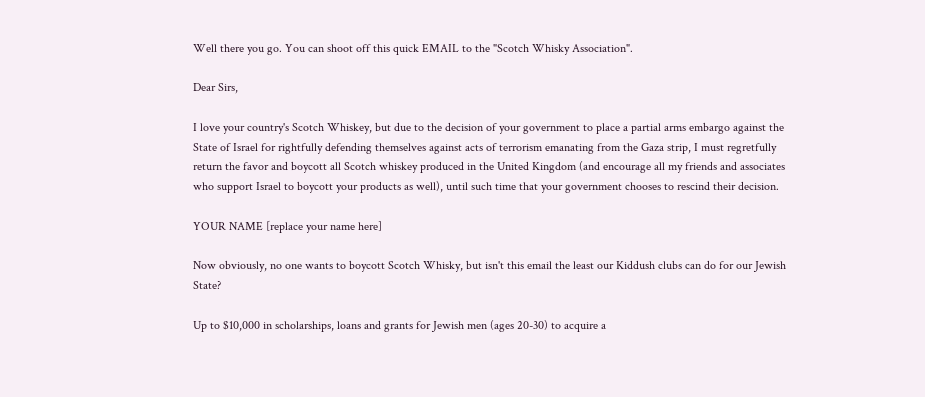Well there you go. You can shoot off this quick EMAIL to the "Scotch Whisky Association".

Dear Sirs,

I love your country's Scotch Whiskey, but due to the decision of your government to place a partial arms embargo against the State of Israel for rightfully defending themselves against acts of terrorism emanating from the Gaza strip, I must regretfully return the favor and boycott all Scotch whiskey produced in the United Kingdom (and encourage all my friends and associates who support Israel to boycott your products as well), until such time that your government chooses to rescind their decision.

YOUR NAME [replace your name here]

Now obviously, no one wants to boycott Scotch Whisky, but isn't this email the least our Kiddush clubs can do for our Jewish State?

Up to $10,000 in scholarships, loans and grants for Jewish men (ages 20-30) to acquire a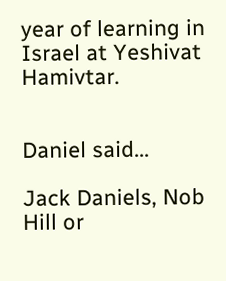year of learning in Israel at Yeshivat Hamivtar.


Daniel said...

Jack Daniels, Nob Hill or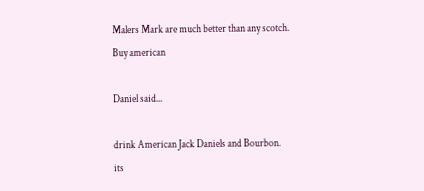Malers Mark are much better than any scotch.
Buy american

Daniel said...

drink American Jack Daniels and Bourbon.
its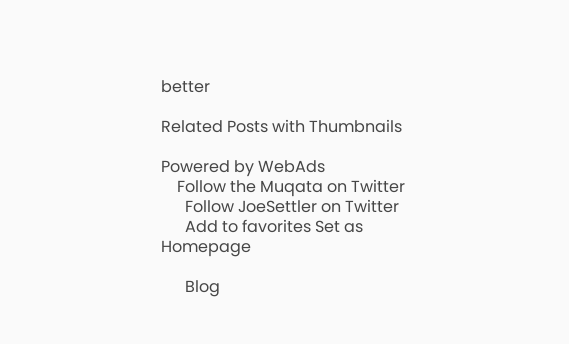better

Related Posts with Thumbnails

Powered by WebAds
    Follow the Muqata on Twitter
      Follow JoeSettler on Twitter
      Add to favorites Set as Homepage

      Blog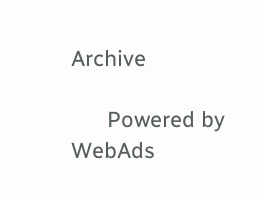Archive

      Powered by WebAds